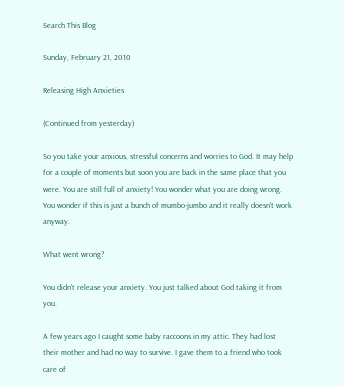Search This Blog

Sunday, February 21, 2010

Releasing High Anxieties

(Continued from yesterday)

So you take your anxious, stressful concerns and worries to God. It may help for a couple of moments but soon you are back in the same place that you were. You are still full of anxiety! You wonder what you are doing wrong. You wonder if this is just a bunch of mumbo-jumbo and it really doesn't work anyway.

What went wrong?

You didn't release your anxiety. You just talked about God taking it from you.

A few years ago I caught some baby raccoons in my attic. They had lost their mother and had no way to survive. I gave them to a friend who took care of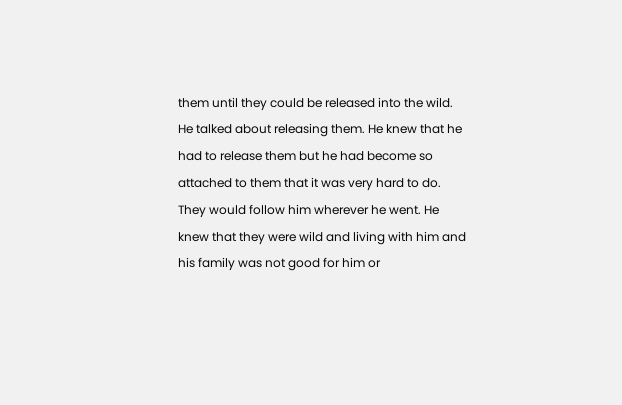them until they could be released into the wild. He talked about releasing them. He knew that he had to release them but he had become so attached to them that it was very hard to do. They would follow him wherever he went. He knew that they were wild and living with him and his family was not good for him or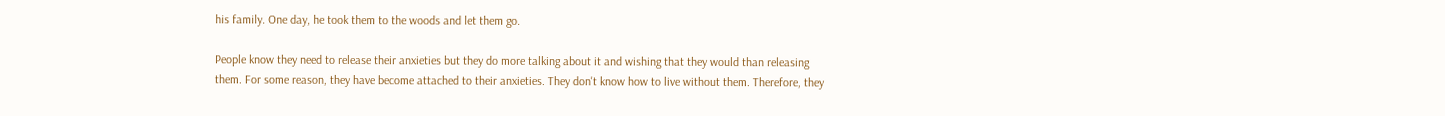his family. One day, he took them to the woods and let them go.

People know they need to release their anxieties but they do more talking about it and wishing that they would than releasing them. For some reason, they have become attached to their anxieties. They don't know how to live without them. Therefore, they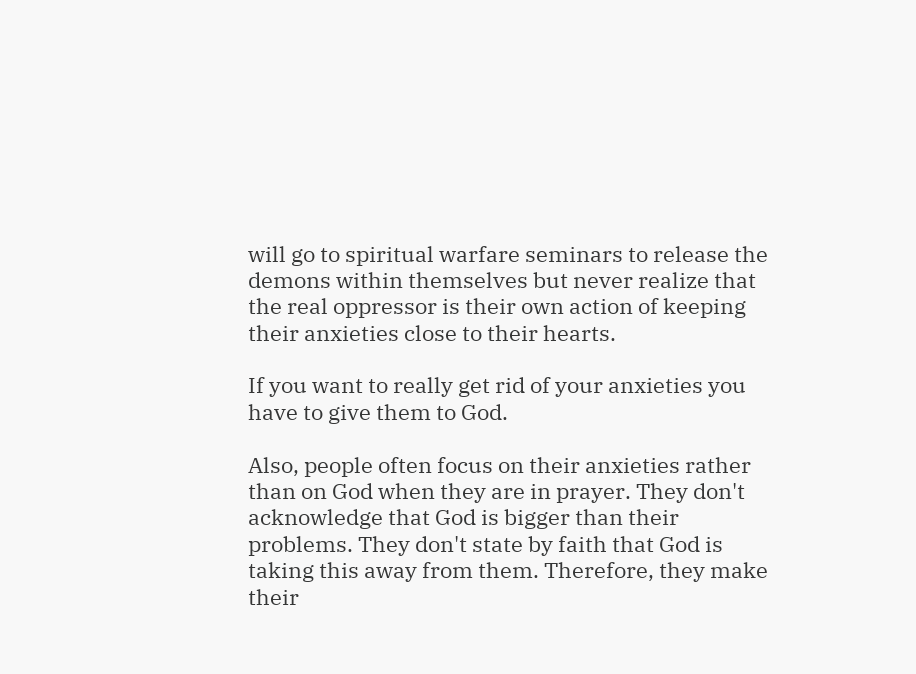will go to spiritual warfare seminars to release the demons within themselves but never realize that the real oppressor is their own action of keeping their anxieties close to their hearts.

If you want to really get rid of your anxieties you have to give them to God.

Also, people often focus on their anxieties rather than on God when they are in prayer. They don't acknowledge that God is bigger than their problems. They don't state by faith that God is taking this away from them. Therefore, they make their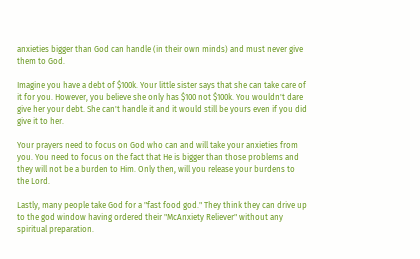anxieties bigger than God can handle (in their own minds) and must never give them to God.

Imagine you have a debt of $100k. Your little sister says that she can take care of it for you. However, you believe she only has $100 not $100k. You wouldn't dare give her your debt. She can't handle it and it would still be yours even if you did give it to her.

Your prayers need to focus on God who can and will take your anxieties from you. You need to focus on the fact that He is bigger than those problems and they will not be a burden to Him. Only then, will you release your burdens to the Lord.

Lastly, many people take God for a "fast food god." They think they can drive up to the god window having ordered their "McAnxiety Reliever" without any spiritual preparation.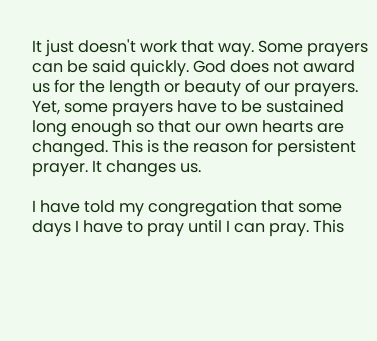It just doesn't work that way. Some prayers can be said quickly. God does not award us for the length or beauty of our prayers. Yet, some prayers have to be sustained long enough so that our own hearts are changed. This is the reason for persistent prayer. It changes us.

I have told my congregation that some days I have to pray until I can pray. This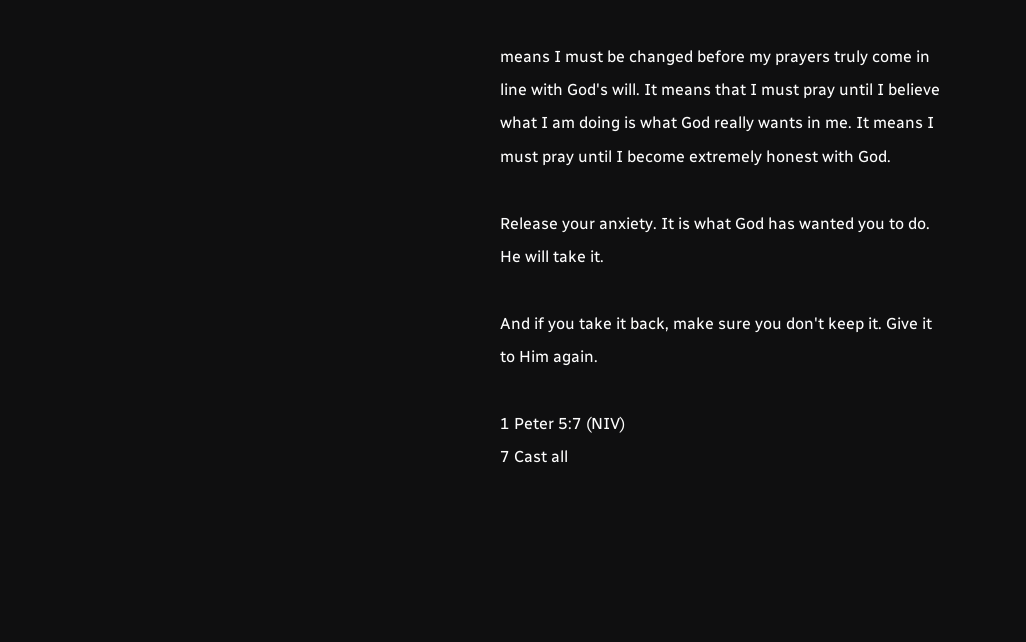means I must be changed before my prayers truly come in line with God's will. It means that I must pray until I believe what I am doing is what God really wants in me. It means I must pray until I become extremely honest with God.

Release your anxiety. It is what God has wanted you to do. He will take it.

And if you take it back, make sure you don't keep it. Give it to Him again.

1 Peter 5:7 (NIV)
7 Cast all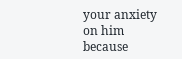your anxiety on him because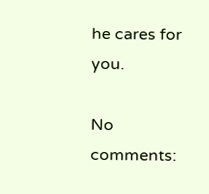he cares for you.

No comments: